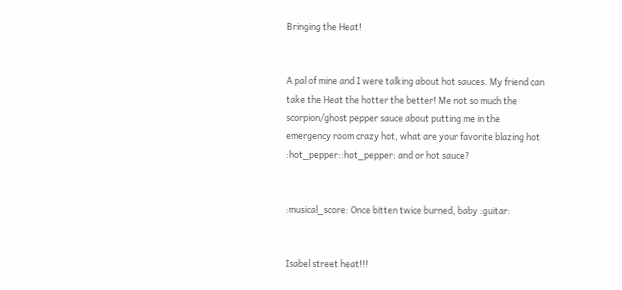Bringing the Heat!


A pal of mine and I were talking about hot sauces. My friend can take the Heat the hotter the better! Me not so much the scorpion/ghost pepper sauce about putting me in the emergency room crazy hot, what are your favorite blazing hot :hot_pepper::hot_pepper: and or hot sauce?


:musical_score: Once bitten twice burned, baby :guitar:


Isabel street heat!!!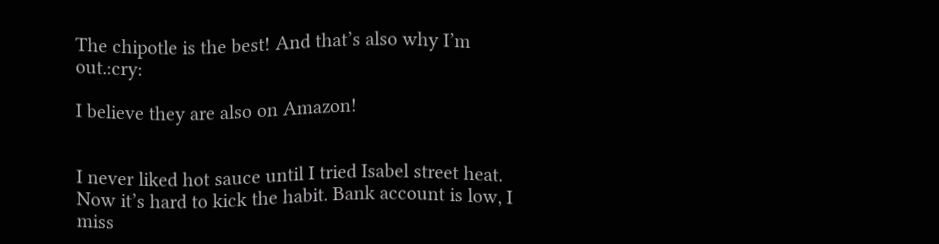The chipotle is the best! And that’s also why I’m out.:cry:

I believe they are also on Amazon!


I never liked hot sauce until I tried Isabel street heat. Now it’s hard to kick the habit. Bank account is low, I miss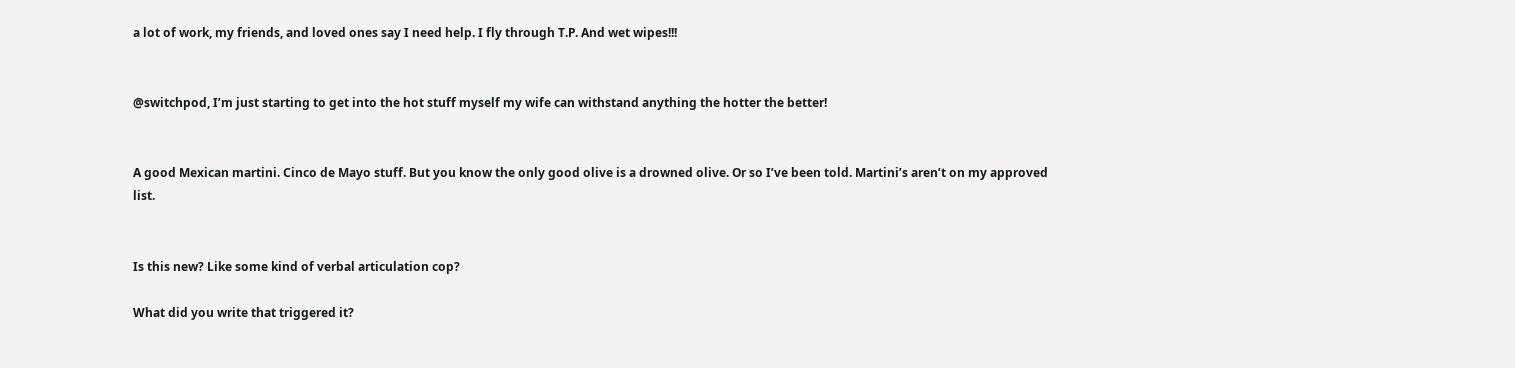a lot of work, my friends, and loved ones say I need help. I fly through T.P. And wet wipes!!!


@switchpod, I’m just starting to get into the hot stuff myself my wife can withstand anything the hotter the better!


A good Mexican martini. Cinco de Mayo stuff. But you know the only good olive is a drowned olive. Or so I’ve been told. Martini’s aren’t on my approved list.


Is this new? Like some kind of verbal articulation cop?

What did you write that triggered it?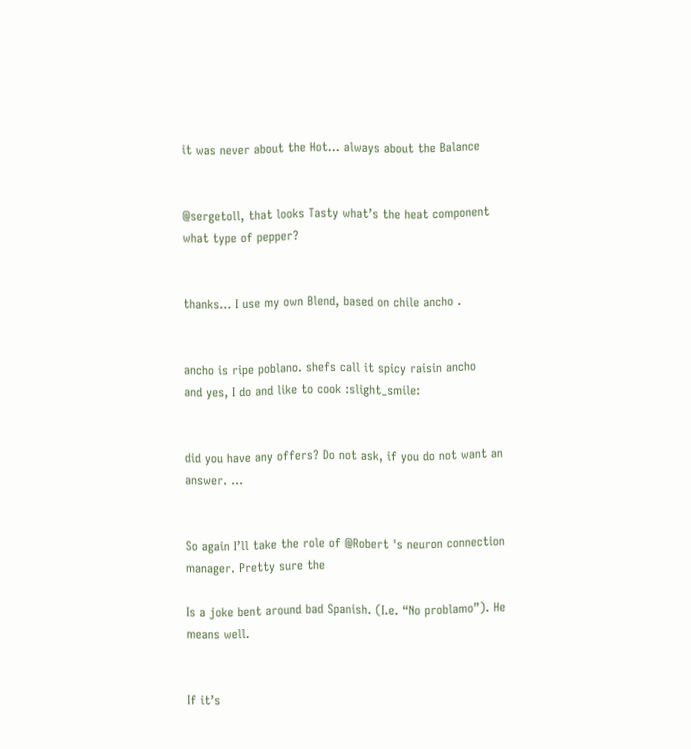it was never about the Hot… always about the Balance


@sergetoll, that looks Tasty what’s the heat component what type of pepper?


thanks… I use my own Blend, based on chile ancho .


ancho is ripe poblano. shefs call it spicy raisin ancho
and yes, I do and like to cook :slight_smile:


did you have any offers? Do not ask, if you do not want an answer. …


So again I’ll take the role of @Robert 's neuron connection manager. Pretty sure the

Is a joke bent around bad Spanish. (I.e. “No problamo”). He means well.


If it’s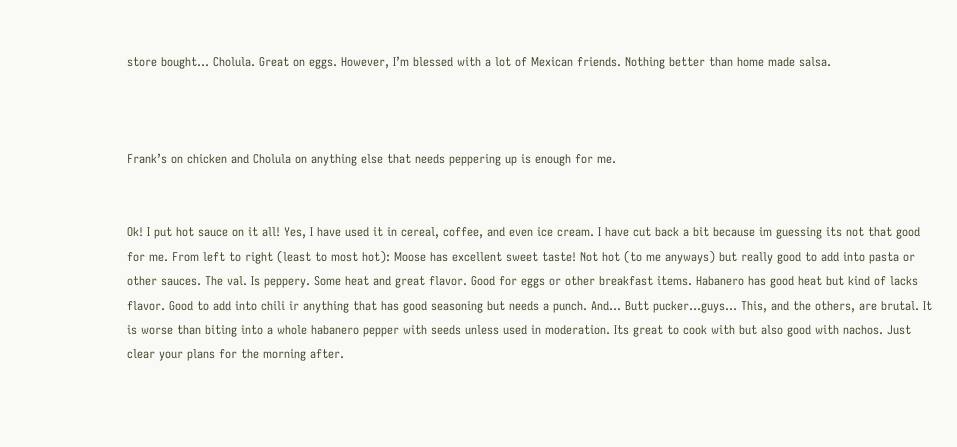store bought… Cholula. Great on eggs. However, I’m blessed with a lot of Mexican friends. Nothing better than home made salsa.



Frank’s on chicken and Cholula on anything else that needs peppering up is enough for me.


Ok! I put hot sauce on it all! Yes, I have used it in cereal, coffee, and even ice cream. I have cut back a bit because im guessing its not that good for me. From left to right (least to most hot): Moose has excellent sweet taste! Not hot (to me anyways) but really good to add into pasta or other sauces. The val. Is peppery. Some heat and great flavor. Good for eggs or other breakfast items. Habanero has good heat but kind of lacks flavor. Good to add into chili ir anything that has good seasoning but needs a punch. And… Butt pucker…guys… This, and the others, are brutal. It is worse than biting into a whole habanero pepper with seeds unless used in moderation. Its great to cook with but also good with nachos. Just clear your plans for the morning after.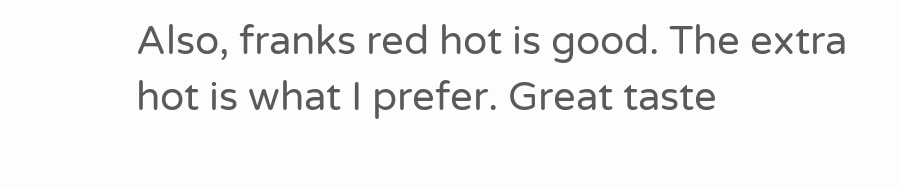Also, franks red hot is good. The extra hot is what I prefer. Great taste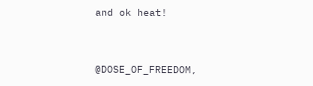and ok heat!


@DOSE_OF_FREEDOM,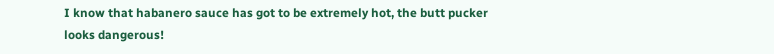I know that habanero sauce has got to be extremely hot, the butt pucker looks dangerous!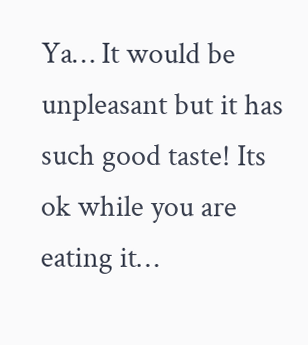Ya… It would be unpleasant but it has such good taste! Its ok while you are eating it…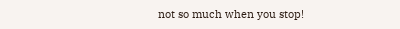not so much when you stop!